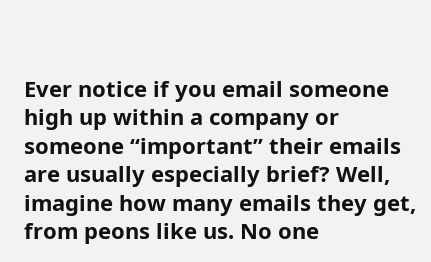Ever notice if you email someone high up within a company or someone “important” their emails are usually especially brief? Well, imagine how many emails they get, from peons like us. No one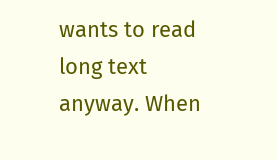wants to read long text anyway. When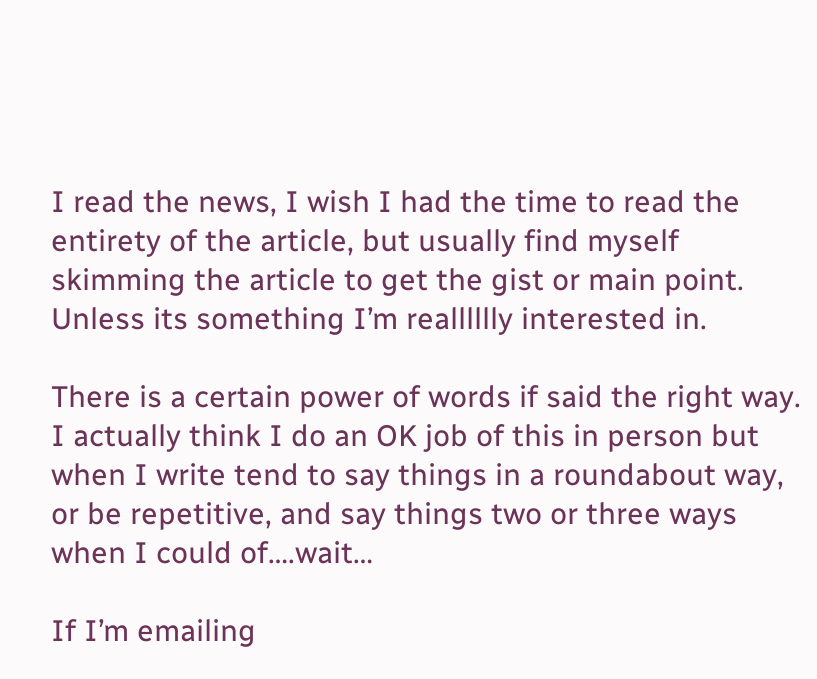I read the news, I wish I had the time to read the entirety of the article, but usually find myself skimming the article to get the gist or main point. Unless its something I’m realllllly interested in.

There is a certain power of words if said the right way. I actually think I do an OK job of this in person but when I write tend to say things in a roundabout way, or be repetitive, and say things two or three ways when I could of….wait…

If I’m emailing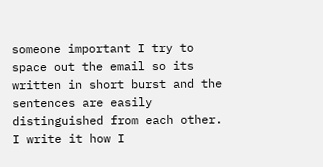someone important I try to space out the email so its written in short burst and the sentences are easily distinguished from each other. I write it how I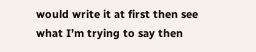would write it at first then see what I’m trying to say then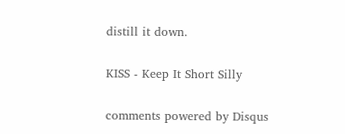distill it down.

KISS - Keep It Short Silly

comments powered by Disqus